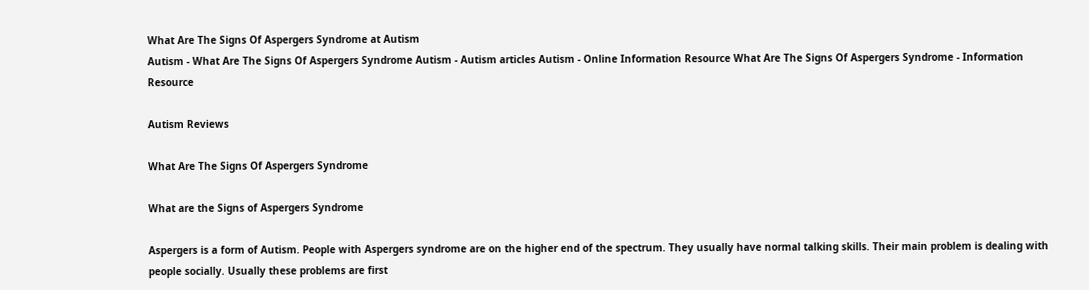What Are The Signs Of Aspergers Syndrome at Autism
Autism - What Are The Signs Of Aspergers Syndrome Autism - Autism articles Autism - Online Information Resource What Are The Signs Of Aspergers Syndrome - Information Resource

Autism Reviews

What Are The Signs Of Aspergers Syndrome

What are the Signs of Aspergers Syndrome

Aspergers is a form of Autism. People with Aspergers syndrome are on the higher end of the spectrum. They usually have normal talking skills. Their main problem is dealing with people socially. Usually these problems are first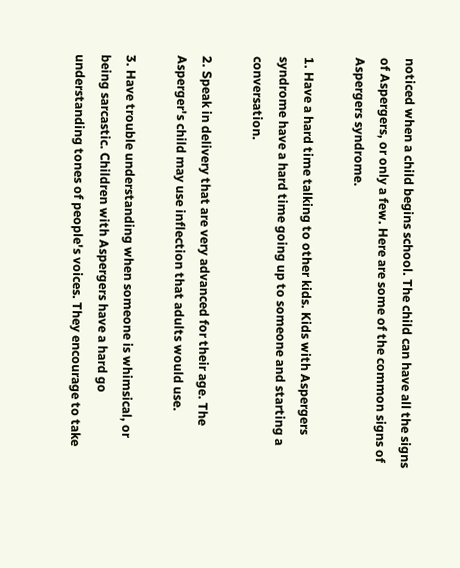noticed when a child begins school. The child can have all the signs of Aspergers, or only a few. Here are some of the common signs of Aspergers syndrome.

1. Have a hard time talking to other kids. Kids with Aspergers syndrome have a hard time going up to someone and starting a conversation.

2. Speak in delivery that are very advanced for their age. The Asperger's child may use inflection that adults would use.

3. Have trouble understanding when someone is whimsical, or being sarcastic. Children with Aspergers have a hard go understanding tones of people's voices. They encourage to take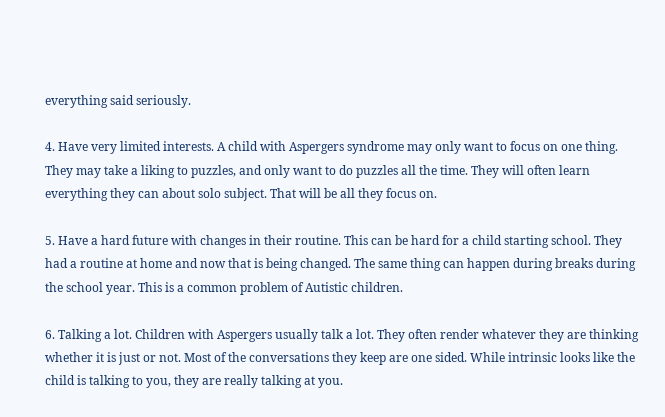everything said seriously.

4. Have very limited interests. A child with Aspergers syndrome may only want to focus on one thing. They may take a liking to puzzles, and only want to do puzzles all the time. They will often learn everything they can about solo subject. That will be all they focus on.

5. Have a hard future with changes in their routine. This can be hard for a child starting school. They had a routine at home and now that is being changed. The same thing can happen during breaks during the school year. This is a common problem of Autistic children.

6. Talking a lot. Children with Aspergers usually talk a lot. They often render whatever they are thinking whether it is just or not. Most of the conversations they keep are one sided. While intrinsic looks like the child is talking to you, they are really talking at you.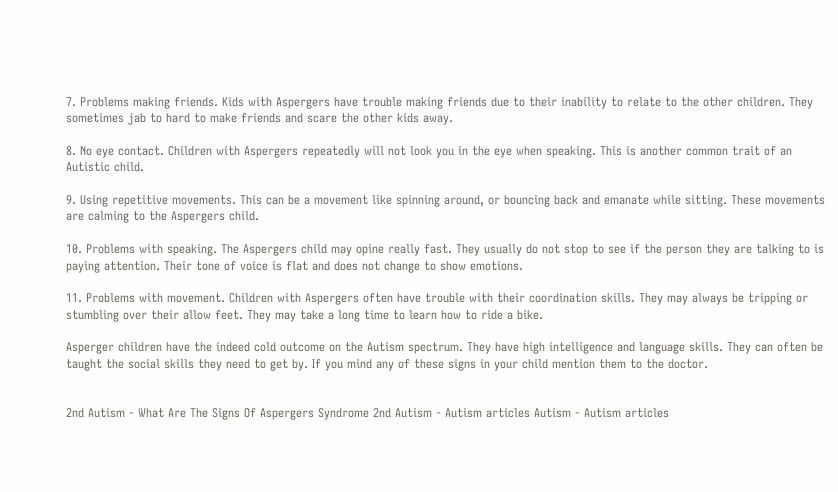7. Problems making friends. Kids with Aspergers have trouble making friends due to their inability to relate to the other children. They sometimes jab to hard to make friends and scare the other kids away.

8. No eye contact. Children with Aspergers repeatedly will not look you in the eye when speaking. This is another common trait of an Autistic child.

9. Using repetitive movements. This can be a movement like spinning around, or bouncing back and emanate while sitting. These movements are calming to the Aspergers child.

10. Problems with speaking. The Aspergers child may opine really fast. They usually do not stop to see if the person they are talking to is paying attention. Their tone of voice is flat and does not change to show emotions.

11. Problems with movement. Children with Aspergers often have trouble with their coordination skills. They may always be tripping or stumbling over their allow feet. They may take a long time to learn how to ride a bike.

Asperger children have the indeed cold outcome on the Autism spectrum. They have high intelligence and language skills. They can often be taught the social skills they need to get by. If you mind any of these signs in your child mention them to the doctor.


2nd Autism - What Are The Signs Of Aspergers Syndrome 2nd Autism - Autism articles Autism - Autism articles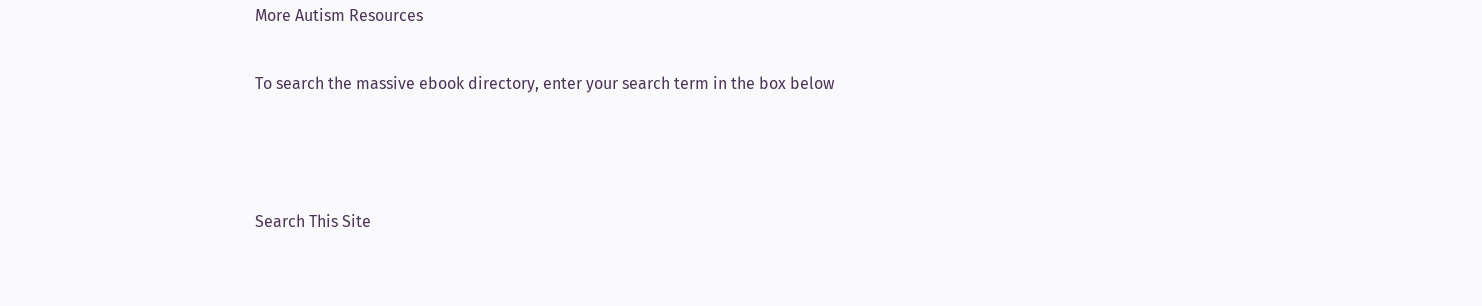More Autism Resources

To search the massive ebook directory, enter your search term in the box below



Search This Site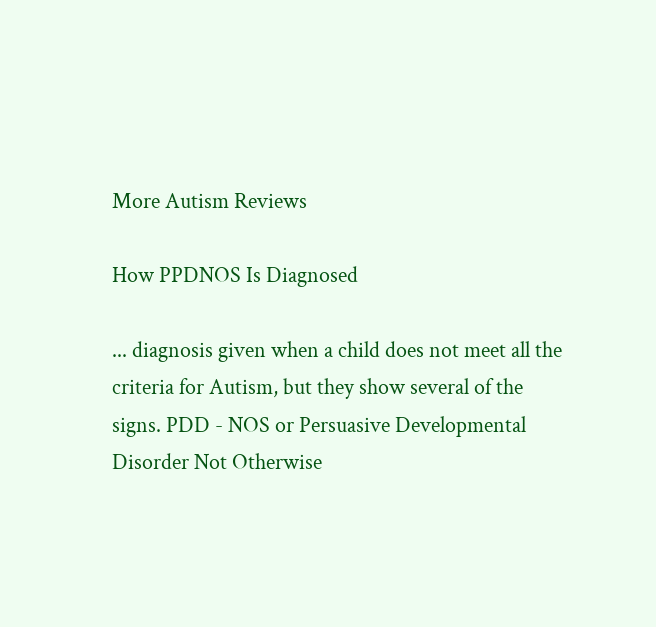More Autism Reviews

How PPDNOS Is Diagnosed

... diagnosis given when a child does not meet all the criteria for Autism, but they show several of the signs. PDD - NOS or Persuasive Developmental Disorder Not Otherwise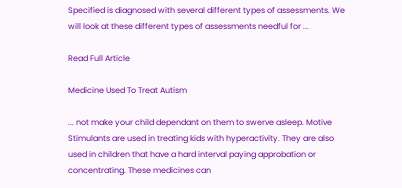Specified is diagnosed with several different types of assessments. We will look at these different types of assessments needful for ...

Read Full Article

Medicine Used To Treat Autism

... not make your child dependant on them to swerve asleep. Motive Stimulants are used in treating kids with hyperactivity. They are also used in children that have a hard interval paying approbation or concentrating. These medicines can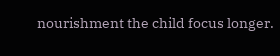nourishment the child focus longer.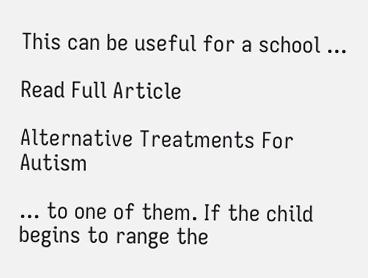This can be useful for a school ...

Read Full Article

Alternative Treatments For Autism

... to one of them. If the child begins to range the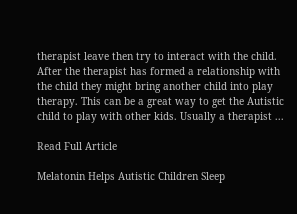therapist leave then try to interact with the child. After the therapist has formed a relationship with the child they might bring another child into play therapy. This can be a great way to get the Autistic child to play with other kids. Usually a therapist ...

Read Full Article

Melatonin Helps Autistic Children Sleep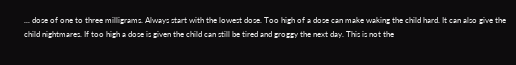... dose of one to three milligrams. Always start with the lowest dose. Too high of a dose can make waking the child hard. It can also give the child nightmares. If too high a dose is given the child can still be tired and groggy the next day. This is not the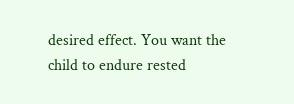desired effect. You want the child to endure rested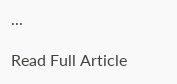...

Read Full Article